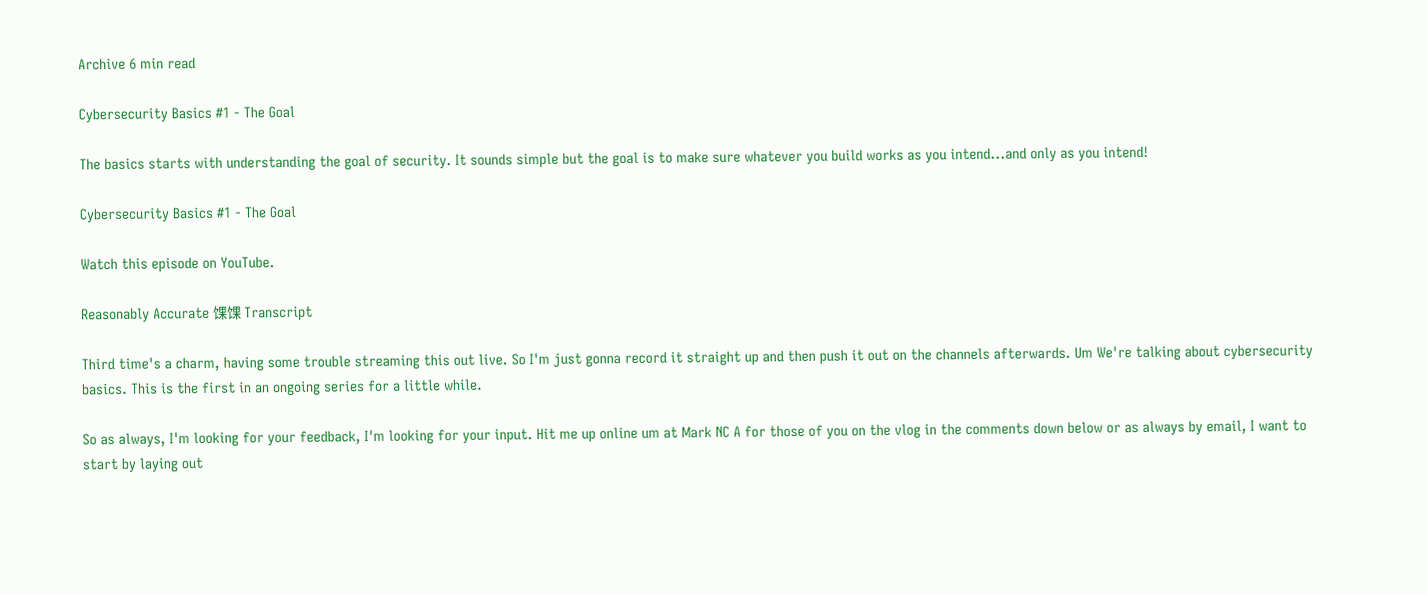Archive 6 min read

Cybersecurity Basics #1 - The Goal

The basics starts with understanding the goal of security. It sounds simple but the goal is to make sure whatever you build works as you intend...and only as you intend!

Cybersecurity Basics #1 - The Goal

Watch this episode on YouTube.

Reasonably Accurate 馃馃 Transcript

Third time's a charm, having some trouble streaming this out live. So I'm just gonna record it straight up and then push it out on the channels afterwards. Um We're talking about cybersecurity basics. This is the first in an ongoing series for a little while.

So as always, I'm looking for your feedback, I'm looking for your input. Hit me up online um at Mark NC A for those of you on the vlog in the comments down below or as always by email, I want to start by laying out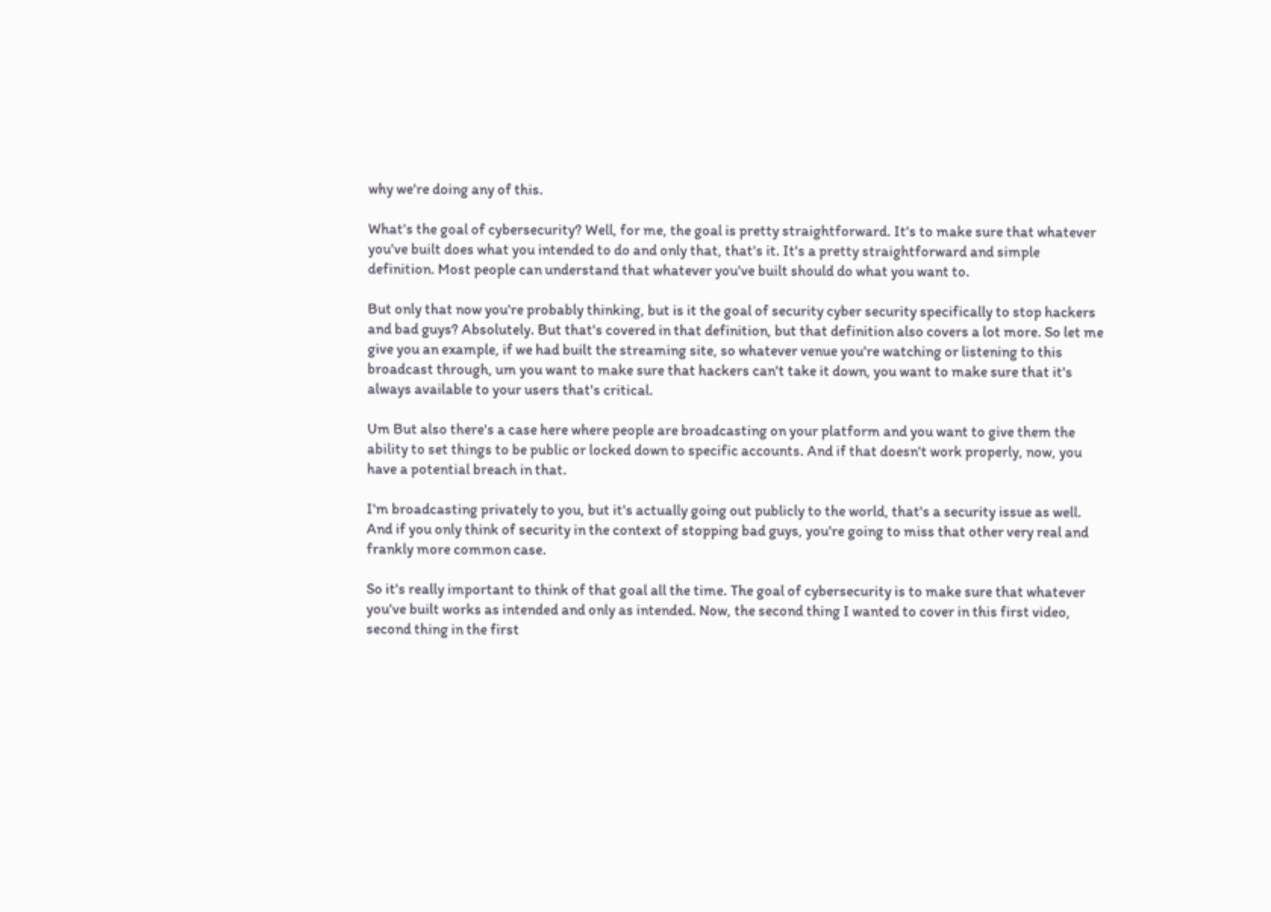why we're doing any of this.

What's the goal of cybersecurity? Well, for me, the goal is pretty straightforward. It's to make sure that whatever you've built does what you intended to do and only that, that's it. It's a pretty straightforward and simple definition. Most people can understand that whatever you've built should do what you want to.

But only that now you're probably thinking, but is it the goal of security cyber security specifically to stop hackers and bad guys? Absolutely. But that's covered in that definition, but that definition also covers a lot more. So let me give you an example, if we had built the streaming site, so whatever venue you're watching or listening to this broadcast through, um you want to make sure that hackers can't take it down, you want to make sure that it's always available to your users that's critical.

Um But also there's a case here where people are broadcasting on your platform and you want to give them the ability to set things to be public or locked down to specific accounts. And if that doesn't work properly, now, you have a potential breach in that.

I'm broadcasting privately to you, but it's actually going out publicly to the world, that's a security issue as well. And if you only think of security in the context of stopping bad guys, you're going to miss that other very real and frankly more common case.

So it's really important to think of that goal all the time. The goal of cybersecurity is to make sure that whatever you've built works as intended and only as intended. Now, the second thing I wanted to cover in this first video, second thing in the first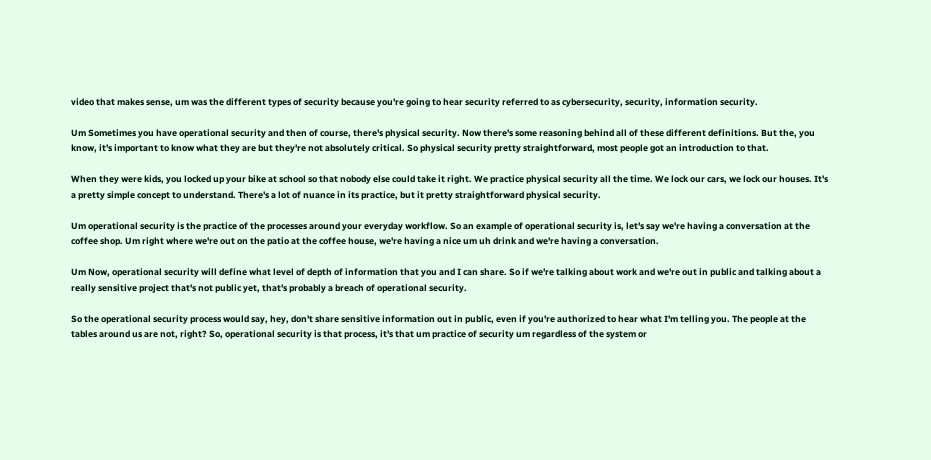video that makes sense, um was the different types of security because you're going to hear security referred to as cybersecurity, security, information security.

Um Sometimes you have operational security and then of course, there's physical security. Now there's some reasoning behind all of these different definitions. But the, you know, it's important to know what they are but they're not absolutely critical. So physical security pretty straightforward, most people got an introduction to that.

When they were kids, you locked up your bike at school so that nobody else could take it right. We practice physical security all the time. We lock our cars, we lock our houses. It's a pretty simple concept to understand. There's a lot of nuance in its practice, but it pretty straightforward physical security.

Um operational security is the practice of the processes around your everyday workflow. So an example of operational security is, let's say we're having a conversation at the coffee shop. Um right where we're out on the patio at the coffee house, we're having a nice um uh drink and we're having a conversation.

Um Now, operational security will define what level of depth of information that you and I can share. So if we're talking about work and we're out in public and talking about a really sensitive project that's not public yet, that's probably a breach of operational security.

So the operational security process would say, hey, don't share sensitive information out in public, even if you're authorized to hear what I'm telling you. The people at the tables around us are not, right? So, operational security is that process, it's that um practice of security um regardless of the system or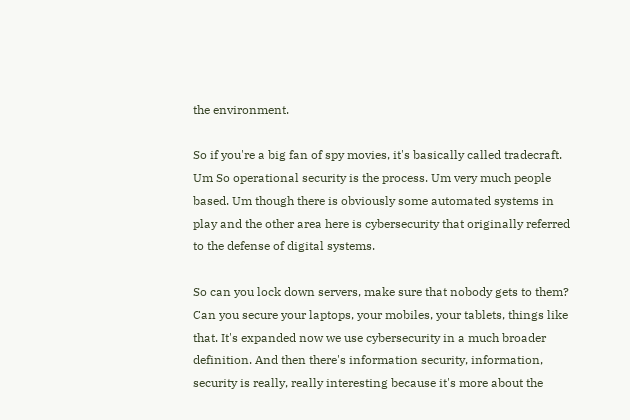the environment.

So if you're a big fan of spy movies, it's basically called tradecraft. Um So operational security is the process. Um very much people based. Um though there is obviously some automated systems in play and the other area here is cybersecurity that originally referred to the defense of digital systems.

So can you lock down servers, make sure that nobody gets to them? Can you secure your laptops, your mobiles, your tablets, things like that. It's expanded now we use cybersecurity in a much broader definition. And then there's information security, information, security is really, really interesting because it's more about the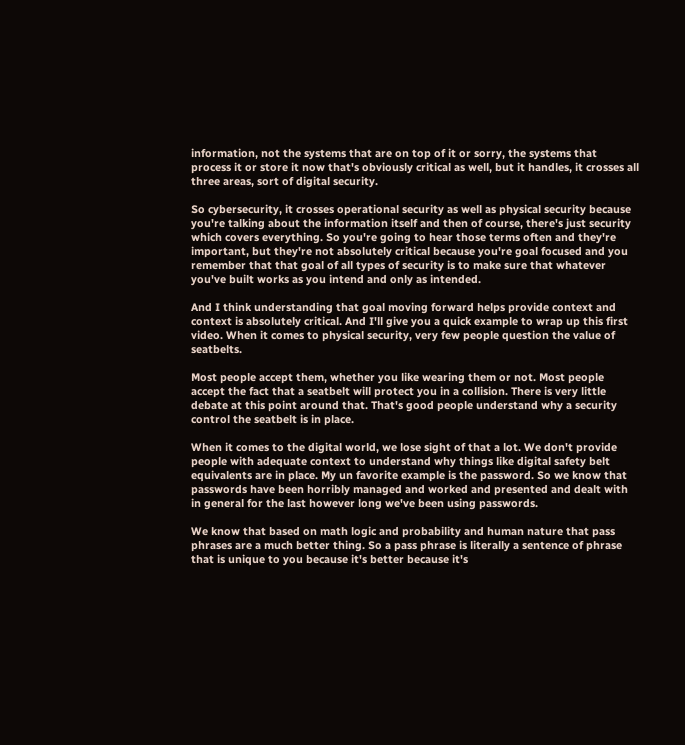information, not the systems that are on top of it or sorry, the systems that process it or store it now that's obviously critical as well, but it handles, it crosses all three areas, sort of digital security.

So cybersecurity, it crosses operational security as well as physical security because you're talking about the information itself and then of course, there's just security which covers everything. So you're going to hear those terms often and they're important, but they're not absolutely critical because you're goal focused and you remember that that goal of all types of security is to make sure that whatever you've built works as you intend and only as intended.

And I think understanding that goal moving forward helps provide context and context is absolutely critical. And I'll give you a quick example to wrap up this first video. When it comes to physical security, very few people question the value of seatbelts.

Most people accept them, whether you like wearing them or not. Most people accept the fact that a seatbelt will protect you in a collision. There is very little debate at this point around that. That's good people understand why a security control the seatbelt is in place.

When it comes to the digital world, we lose sight of that a lot. We don't provide people with adequate context to understand why things like digital safety belt equivalents are in place. My un favorite example is the password. So we know that passwords have been horribly managed and worked and presented and dealt with in general for the last however long we've been using passwords.

We know that based on math logic and probability and human nature that pass phrases are a much better thing. So a pass phrase is literally a sentence of phrase that is unique to you because it's better because it's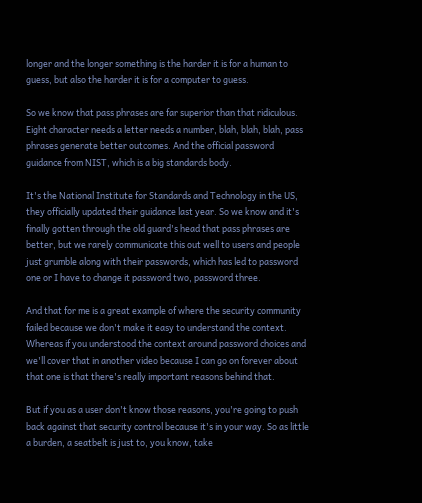longer and the longer something is the harder it is for a human to guess, but also the harder it is for a computer to guess.

So we know that pass phrases are far superior than that ridiculous. Eight character needs a letter needs a number, blah, blah, blah, pass phrases generate better outcomes. And the official password guidance from NIST, which is a big standards body.

It's the National Institute for Standards and Technology in the US, they officially updated their guidance last year. So we know and it's finally gotten through the old guard's head that pass phrases are better, but we rarely communicate this out well to users and people just grumble along with their passwords, which has led to password one or I have to change it password two, password three.

And that for me is a great example of where the security community failed because we don't make it easy to understand the context. Whereas if you understood the context around password choices and we'll cover that in another video because I can go on forever about that one is that there's really important reasons behind that.

But if you as a user don't know those reasons, you're going to push back against that security control because it's in your way. So as little a burden, a seatbelt is just to, you know, take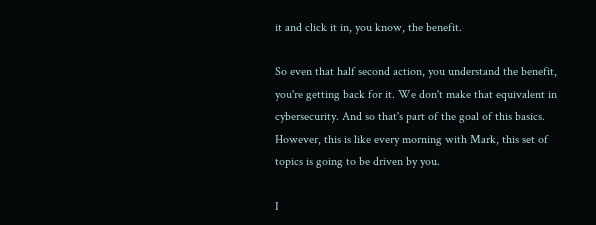it and click it in, you know, the benefit.

So even that half second action, you understand the benefit, you're getting back for it. We don't make that equivalent in cybersecurity. And so that's part of the goal of this basics. However, this is like every morning with Mark, this set of topics is going to be driven by you.

I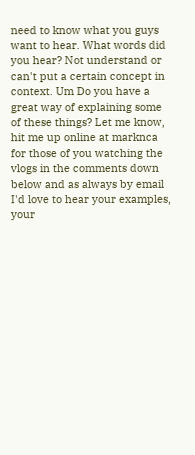need to know what you guys want to hear. What words did you hear? Not understand or can't put a certain concept in context. Um Do you have a great way of explaining some of these things? Let me know, hit me up online at marknca for those of you watching the vlogs in the comments down below and as always by email I'd love to hear your examples, your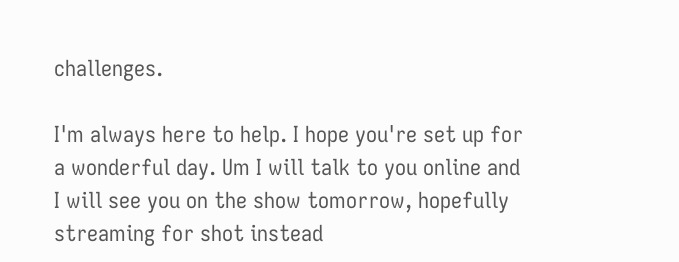challenges.

I'm always here to help. I hope you're set up for a wonderful day. Um I will talk to you online and I will see you on the show tomorrow, hopefully streaming for shot instead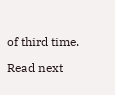of third time.

Read next